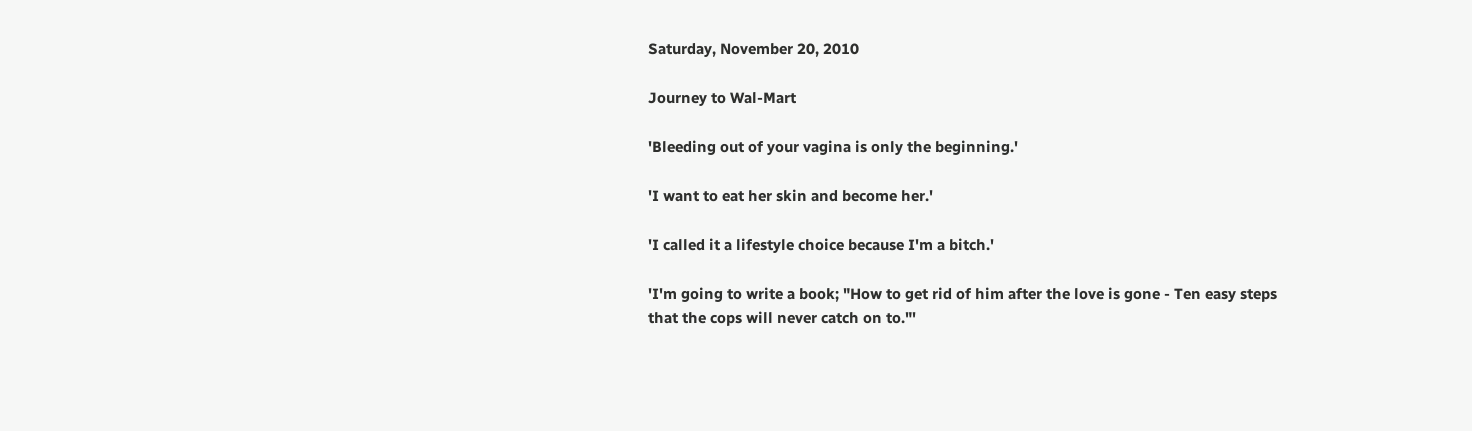Saturday, November 20, 2010

Journey to Wal-Mart

'Bleeding out of your vagina is only the beginning.'

'I want to eat her skin and become her.'

'I called it a lifestyle choice because I'm a bitch.'

'I'm going to write a book; "How to get rid of him after the love is gone - Ten easy steps that the cops will never catch on to."'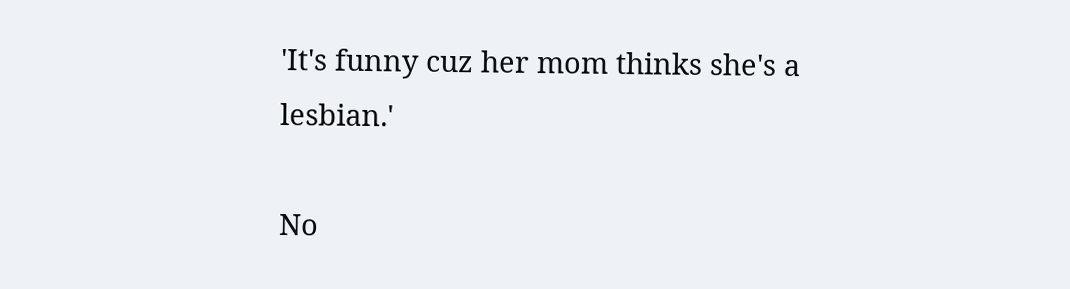'It's funny cuz her mom thinks she's a lesbian.'

No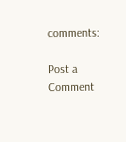comments:

Post a Comment